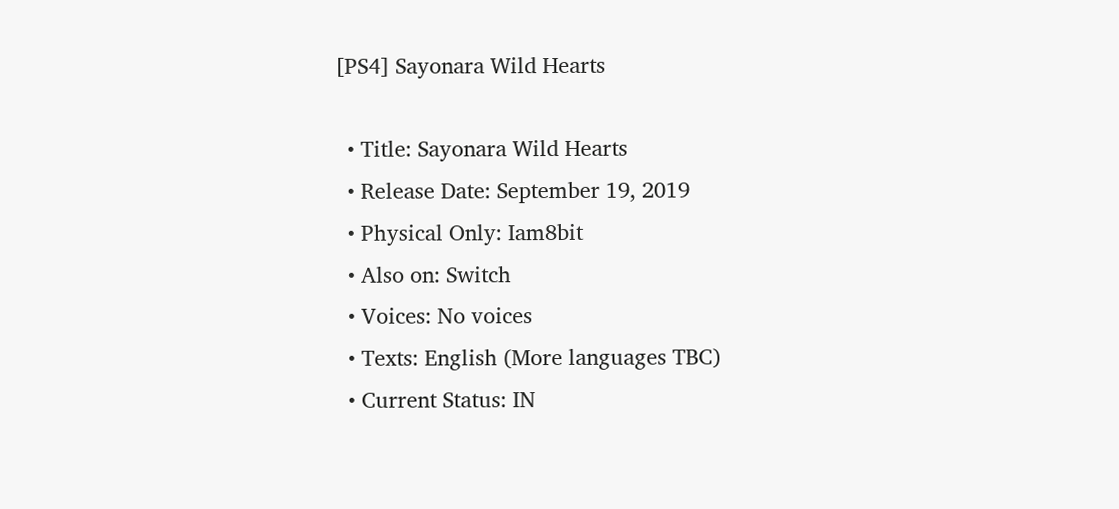[PS4] Sayonara Wild Hearts

  • Title: Sayonara Wild Hearts
  • Release Date: September 19, 2019
  • Physical Only: Iam8bit
  • Also on: Switch
  • Voices: No voices
  • Texts: English (More languages TBC)
  • Current Status: IN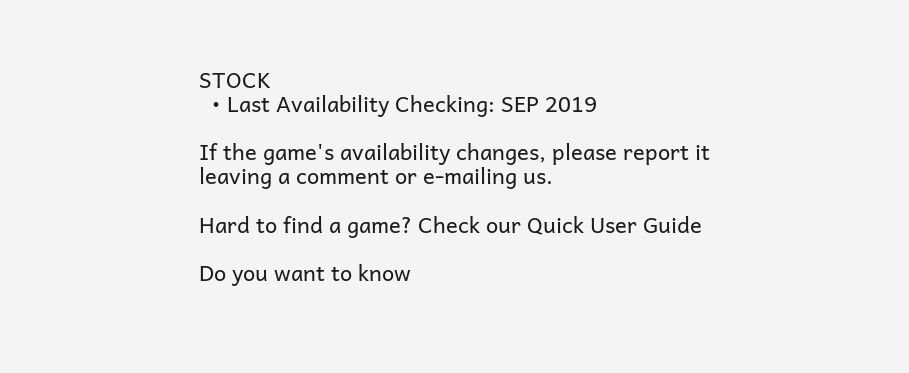STOCK
  • Last Availability Checking: SEP 2019

If the game's availability changes, please report it leaving a comment or e-mailing us.

Hard to find a game? Check our Quick User Guide

Do you want to know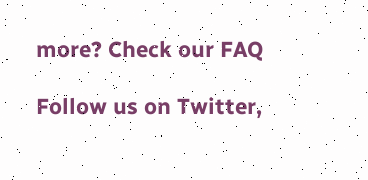more? Check our FAQ

Follow us on Twitter,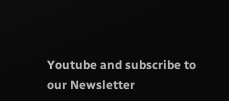Youtube and subscribe to our Newsletter